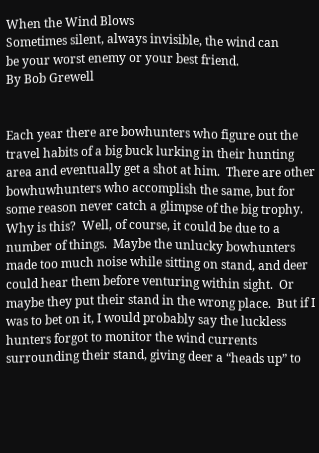When the Wind Blows
Sometimes silent, always invisible, the wind can
be your worst enemy or your best friend.
By Bob Grewell


Each year there are bowhunters who figure out the travel habits of a big buck lurking in their hunting area and eventually get a shot at him.  There are other bowhuwhunters who accomplish the same, but for some reason never catch a glimpse of the big trophy.  Why is this?  Well, of course, it could be due to a number of things.  Maybe the unlucky bowhunters made too much noise while sitting on stand, and deer could hear them before venturing within sight.  Or maybe they put their stand in the wrong place.  But if I was to bet on it, I would probably say the luckless hunters forgot to monitor the wind currents surrounding their stand, giving deer a “heads up” to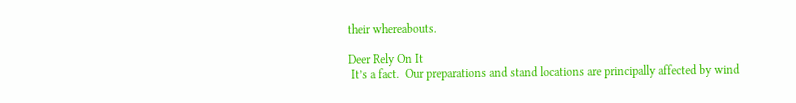their whereabouts.

Deer Rely On It
 It’s a fact.  Our preparations and stand locations are principally affected by wind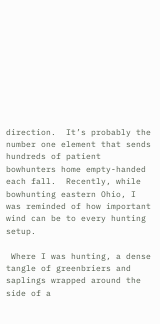direction.  It’s probably the number one element that sends hundreds of patient bowhunters home empty-handed each fall.  Recently, while bowhunting eastern Ohio, I was reminded of how important wind can be to every hunting setup.

 Where I was hunting, a dense tangle of greenbriers and saplings wrapped around the side of a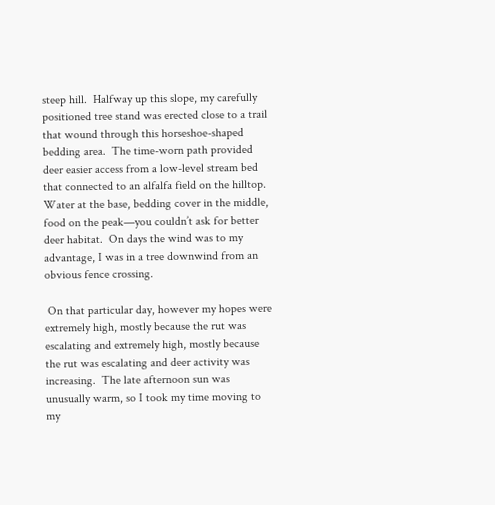steep hill.  Halfway up this slope, my carefully positioned tree stand was erected close to a trail that wound through this horseshoe-shaped bedding area.  The time-worn path provided deer easier access from a low-level stream bed that connected to an alfalfa field on the hilltop.  Water at the base, bedding cover in the middle, food on the peak—you couldn’t ask for better deer habitat.  On days the wind was to my advantage, I was in a tree downwind from an obvious fence crossing.

 On that particular day, however my hopes were extremely high, mostly because the rut was escalating and extremely high, mostly because the rut was escalating and deer activity was increasing.  The late afternoon sun was unusually warm, so I took my time moving to my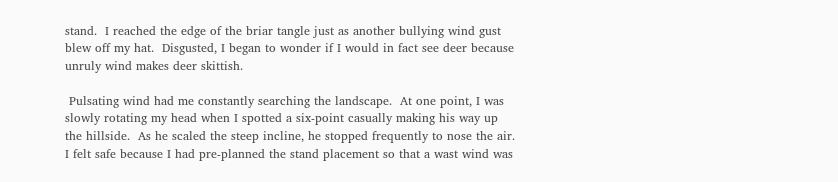stand.  I reached the edge of the briar tangle just as another bullying wind gust blew off my hat.  Disgusted, I began to wonder if I would in fact see deer because unruly wind makes deer skittish.

 Pulsating wind had me constantly searching the landscape.  At one point, I was slowly rotating my head when I spotted a six-point casually making his way up the hillside.  As he scaled the steep incline, he stopped frequently to nose the air.  I felt safe because I had pre-planned the stand placement so that a wast wind was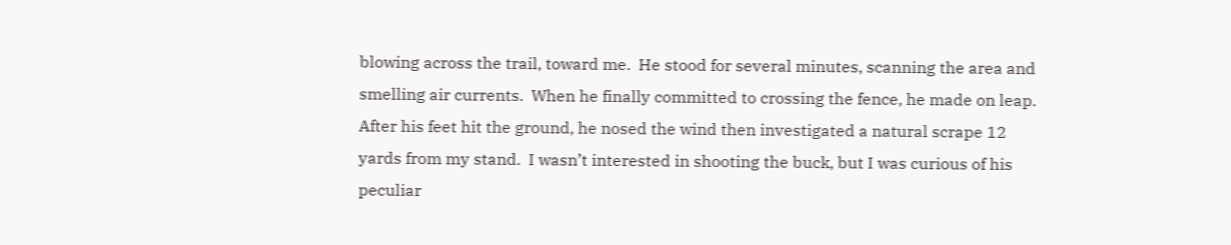blowing across the trail, toward me.  He stood for several minutes, scanning the area and smelling air currents.  When he finally committed to crossing the fence, he made on leap.  After his feet hit the ground, he nosed the wind then investigated a natural scrape 12 yards from my stand.  I wasn’t interested in shooting the buck, but I was curious of his peculiar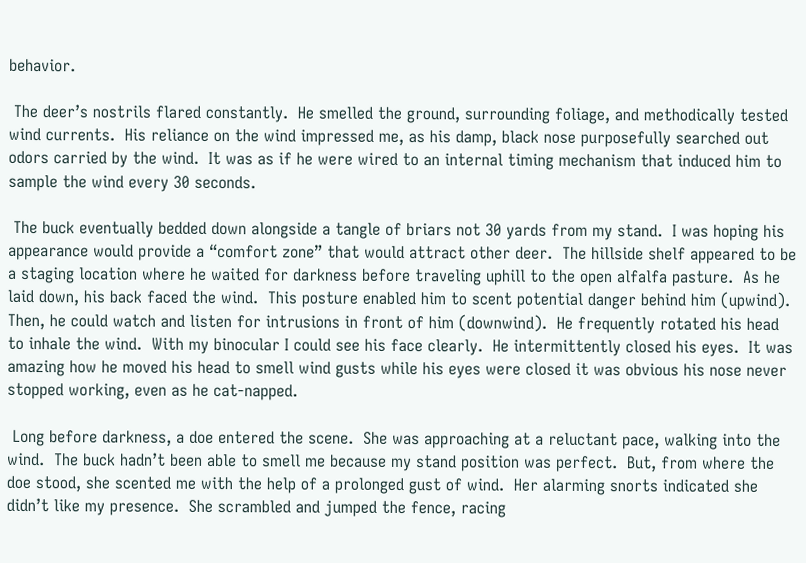behavior.

 The deer’s nostrils flared constantly.  He smelled the ground, surrounding foliage, and methodically tested wind currents.  His reliance on the wind impressed me, as his damp, black nose purposefully searched out odors carried by the wind.  It was as if he were wired to an internal timing mechanism that induced him to sample the wind every 30 seconds.

 The buck eventually bedded down alongside a tangle of briars not 30 yards from my stand.  I was hoping his appearance would provide a “comfort zone” that would attract other deer.  The hillside shelf appeared to be a staging location where he waited for darkness before traveling uphill to the open alfalfa pasture.  As he laid down, his back faced the wind.  This posture enabled him to scent potential danger behind him (upwind).  Then, he could watch and listen for intrusions in front of him (downwind).  He frequently rotated his head to inhale the wind.  With my binocular I could see his face clearly.  He intermittently closed his eyes.  It was amazing how he moved his head to smell wind gusts while his eyes were closed it was obvious his nose never stopped working, even as he cat-napped.

 Long before darkness, a doe entered the scene.  She was approaching at a reluctant pace, walking into the wind.  The buck hadn’t been able to smell me because my stand position was perfect.  But, from where the doe stood, she scented me with the help of a prolonged gust of wind.  Her alarming snorts indicated she didn’t like my presence.  She scrambled and jumped the fence, racing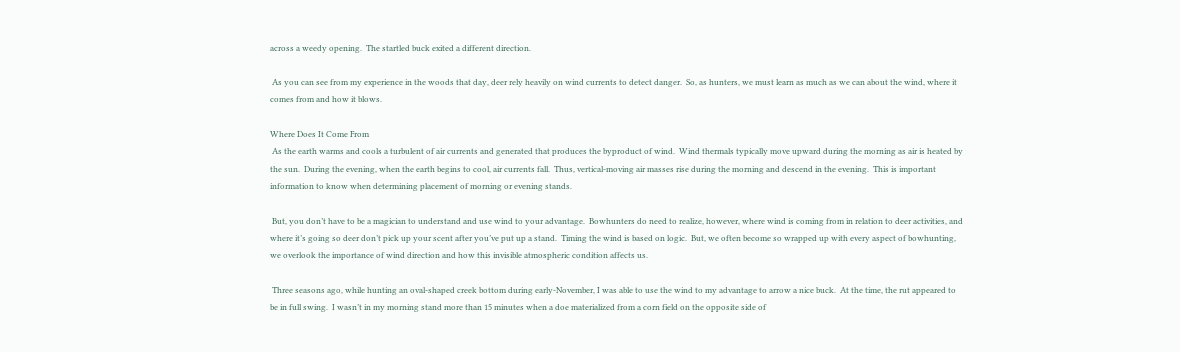across a weedy opening.  The startled buck exited a different direction.

 As you can see from my experience in the woods that day, deer rely heavily on wind currents to detect danger.  So, as hunters, we must learn as much as we can about the wind, where it comes from and how it blows.

Where Does It Come From
 As the earth warms and cools a turbulent of air currents and generated that produces the byproduct of wind.  Wind thermals typically move upward during the morning as air is heated by the sun.  During the evening, when the earth begins to cool, air currents fall.  Thus, vertical-moving air masses rise during the morning and descend in the evening.  This is important information to know when determining placement of morning or evening stands.

 But, you don’t have to be a magician to understand and use wind to your advantage.  Bowhunters do need to realize, however, where wind is coming from in relation to deer activities, and where it’s going so deer don’t pick up your scent after you’ve put up a stand.  Timing the wind is based on logic.  But, we often become so wrapped up with every aspect of bowhunting, we overlook the importance of wind direction and how this invisible atmospheric condition affects us.

 Three seasons ago, while hunting an oval-shaped creek bottom during early-November, I was able to use the wind to my advantage to arrow a nice buck.  At the time, the rut appeared to be in full swing.  I wasn’t in my morning stand more than 15 minutes when a doe materialized from a corn field on the opposite side of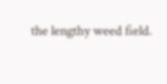the lengthy weed field.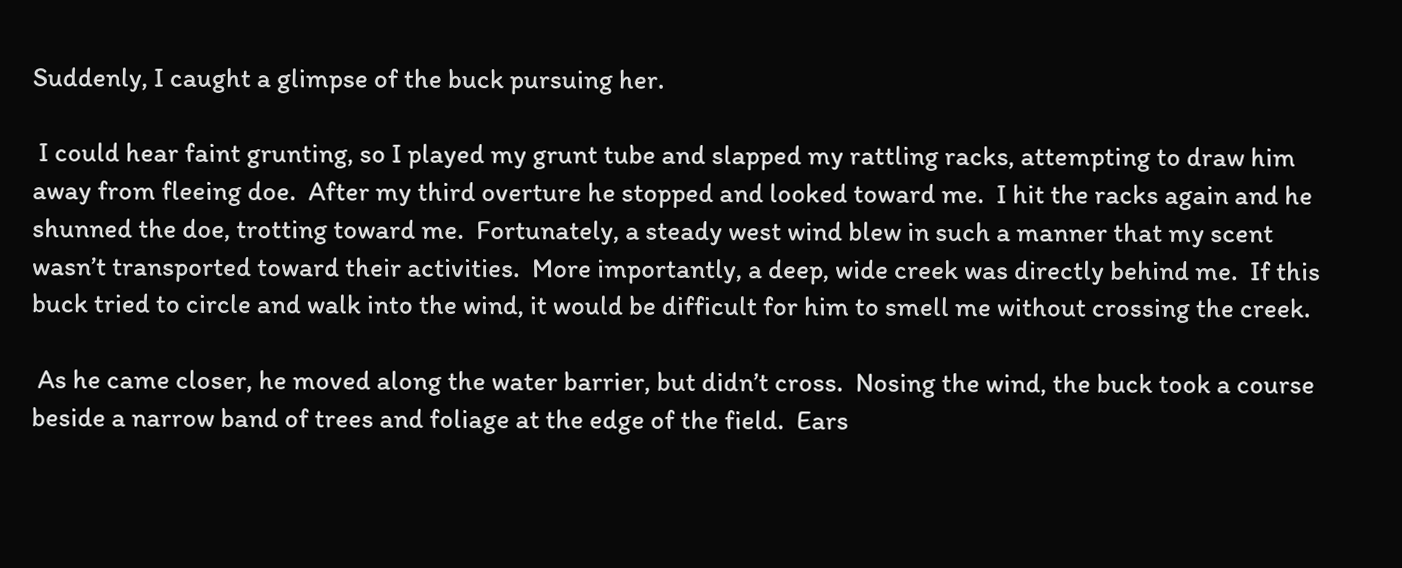Suddenly, I caught a glimpse of the buck pursuing her.

 I could hear faint grunting, so I played my grunt tube and slapped my rattling racks, attempting to draw him away from fleeing doe.  After my third overture he stopped and looked toward me.  I hit the racks again and he shunned the doe, trotting toward me.  Fortunately, a steady west wind blew in such a manner that my scent wasn’t transported toward their activities.  More importantly, a deep, wide creek was directly behind me.  If this buck tried to circle and walk into the wind, it would be difficult for him to smell me without crossing the creek.

 As he came closer, he moved along the water barrier, but didn’t cross.  Nosing the wind, the buck took a course beside a narrow band of trees and foliage at the edge of the field.  Ears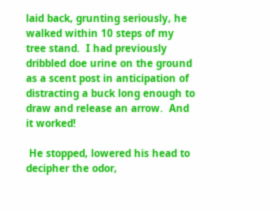laid back, grunting seriously, he walked within 10 steps of my tree stand.  I had previously dribbled doe urine on the ground as a scent post in anticipation of distracting a buck long enough to draw and release an arrow.  And it worked!

 He stopped, lowered his head to decipher the odor,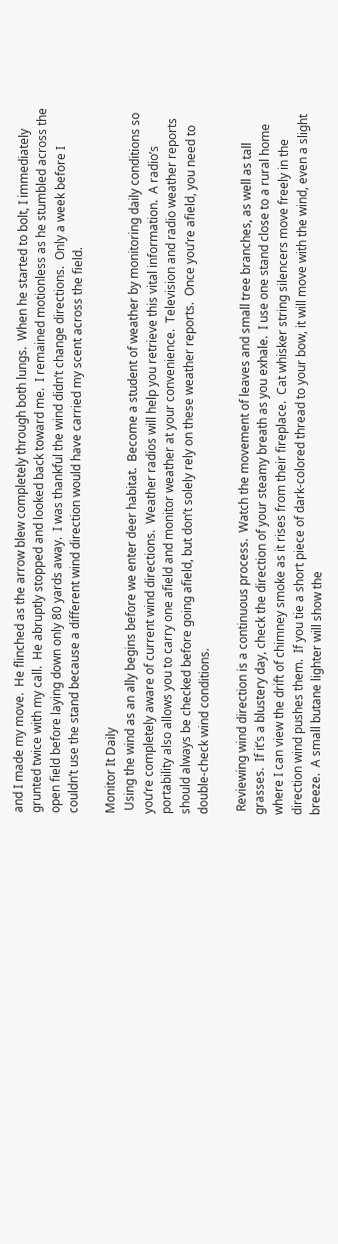and I made my move.  He flinched as the arrow blew completely through both lungs.  When he started to bolt, I immediately grunted twice with my call.  He abruptly stopped and looked back toward me.  I remained motionless as he stumbled across the open field before laying down only 80 yards away.  I was thankful the wind didn’t change directions.  Only a week before I couldn’t use the stand because a different wind direction would have carried my scent across the field.

Monitor It Daily
 Using the wind as an ally begins before we enter deer habitat.  Become a student of weather by monitoring daily conditions so you’re completely aware of current wind directions.  Weather radios will help you retrieve this vital information.  A radio’s portability also allows you to carry one afield and monitor weather at your convenience.  Television and radio weather reports should always be checked before going afield, but don’t solely rely on these weather reports.  Once you’re afield, you need to double-check wind conditions.

 Reviewing wind direction is a continuous process.  Watch the movement of leaves and small tree branches, as well as tall grasses.  If it’s a blustery day, check the direction of your steamy breath as you exhale.  I use one stand close to a rural home where I can view the drift of chimney smoke as it rises from their fireplace.  Cat whisker string silencers move freely in the direction wind pushes them.  If you tie a short piece of dark-colored thread to your bow, it will move with the wind, even a slight breeze.  A small butane lighter will show the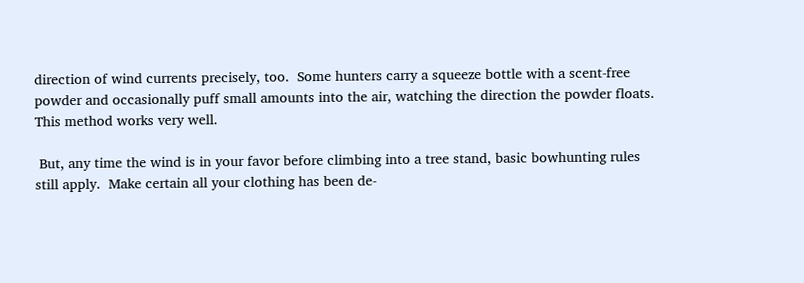direction of wind currents precisely, too.  Some hunters carry a squeeze bottle with a scent-free powder and occasionally puff small amounts into the air, watching the direction the powder floats.  This method works very well.

 But, any time the wind is in your favor before climbing into a tree stand, basic bowhunting rules still apply.  Make certain all your clothing has been de-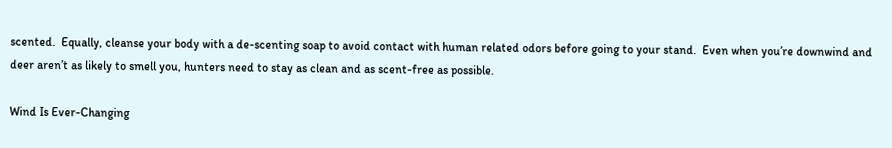scented.  Equally, cleanse your body with a de-scenting soap to avoid contact with human related odors before going to your stand.  Even when you’re downwind and deer aren’t as likely to smell you, hunters need to stay as clean and as scent-free as possible.

Wind Is Ever-Changing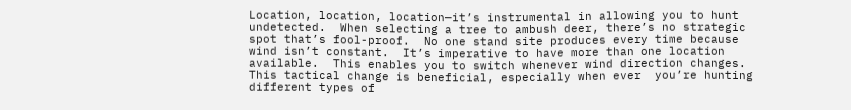Location, location, location—it’s instrumental in allowing you to hunt undetected.  When selecting a tree to ambush deer, there’s no strategic spot that’s fool-proof.  No one stand site produces every time because wind isn’t constant.  It’s imperative to have more than one location available.  This enables you to switch whenever wind direction changes.  This tactical change is beneficial, especially when ever  you’re hunting different types of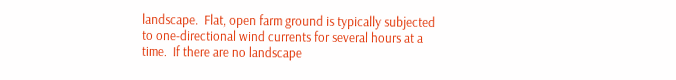landscape.  Flat, open farm ground is typically subjected to one-directional wind currents for several hours at a time.  If there are no landscape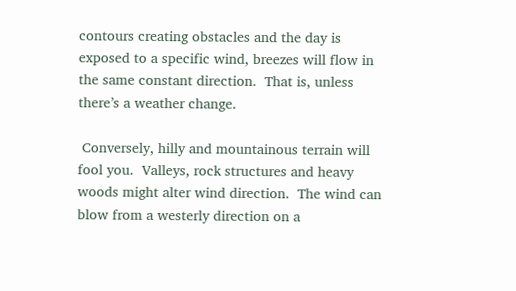contours creating obstacles and the day is exposed to a specific wind, breezes will flow in the same constant direction.  That is, unless there’s a weather change.

 Conversely, hilly and mountainous terrain will fool you.  Valleys, rock structures and heavy woods might alter wind direction.  The wind can blow from a westerly direction on a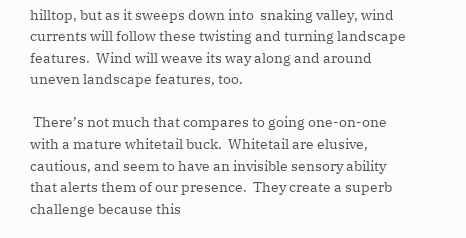hilltop, but as it sweeps down into  snaking valley, wind currents will follow these twisting and turning landscape features.  Wind will weave its way along and around uneven landscape features, too.

 There’s not much that compares to going one-on-one with a mature whitetail buck.  Whitetail are elusive, cautious, and seem to have an invisible sensory ability that alerts them of our presence.  They create a superb challenge because this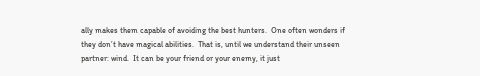ally makes them capable of avoiding the best hunters.  One often wonders if they don’t have magical abilities.  That is, until we understand their unseen partner: wind.  It can be your friend or your enemy, it just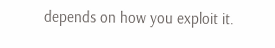depends on how you exploit it.